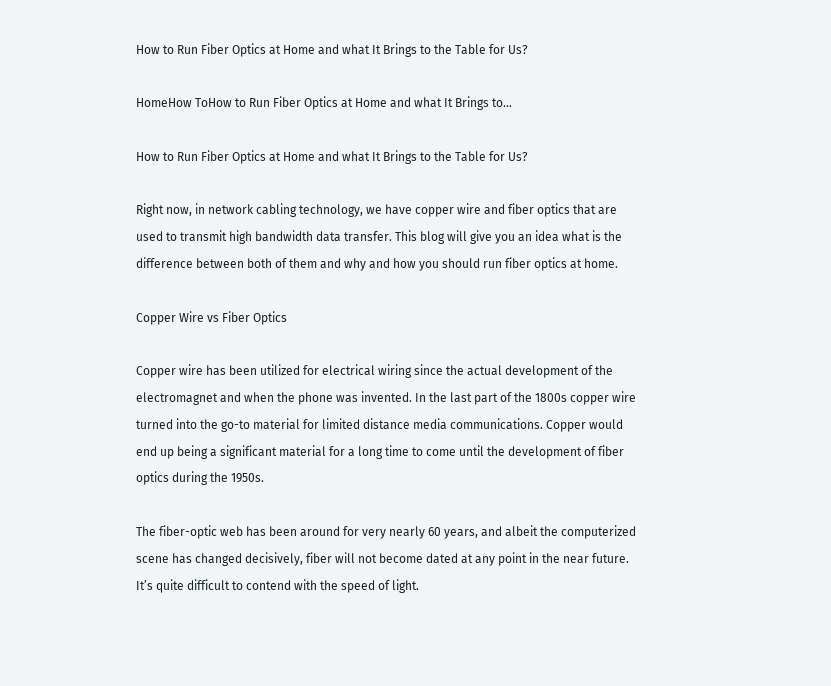How to Run Fiber Optics at Home and what It Brings to the Table for Us?

HomeHow ToHow to Run Fiber Optics at Home and what It Brings to...

How to Run Fiber Optics at Home and what It Brings to the Table for Us?

Right now, in network cabling technology, we have copper wire and fiber optics that are used to transmit high bandwidth data transfer. This blog will give you an idea what is the difference between both of them and why and how you should run fiber optics at home.

Copper Wire vs Fiber Optics

Copper wire has been utilized for electrical wiring since the actual development of the electromagnet and when the phone was invented. In the last part of the 1800s copper wire turned into the go-to material for limited distance media communications. Copper would end up being a significant material for a long time to come until the development of fiber optics during the 1950s.

The fiber-optic web has been around for very nearly 60 years, and albeit the computerized scene has changed decisively, fiber will not become dated at any point in the near future. It’s quite difficult to contend with the speed of light.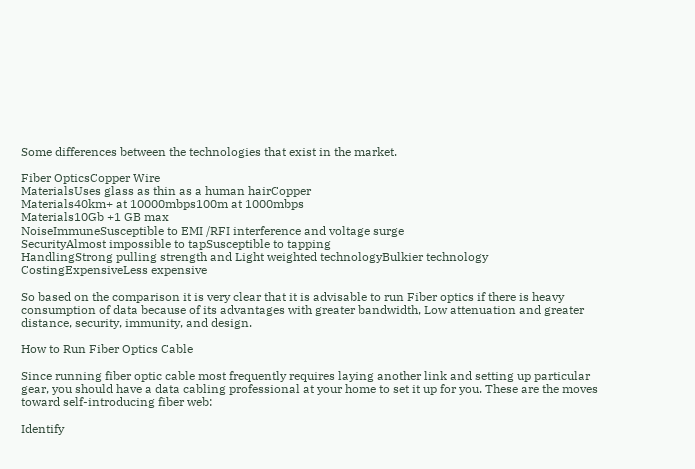Some differences between the technologies that exist in the market.

Fiber OpticsCopper Wire
MaterialsUses glass as thin as a human hairCopper
Materials40km+ at 10000mbps100m at 1000mbps
Materials10Gb +1 GB max
NoiseImmuneSusceptible to EMI /RFI interference and voltage surge
SecurityAlmost impossible to tapSusceptible to tapping
HandlingStrong pulling strength and Light weighted technologyBulkier technology
CostingExpensiveLess expensive

So based on the comparison it is very clear that it is advisable to run Fiber optics if there is heavy consumption of data because of its advantages with greater bandwidth, Low attenuation and greater distance, security, immunity, and design.

How to Run Fiber Optics Cable

Since running fiber optic cable most frequently requires laying another link and setting up particular gear, you should have a data cabling professional at your home to set it up for you. These are the moves toward self-introducing fiber web:

Identify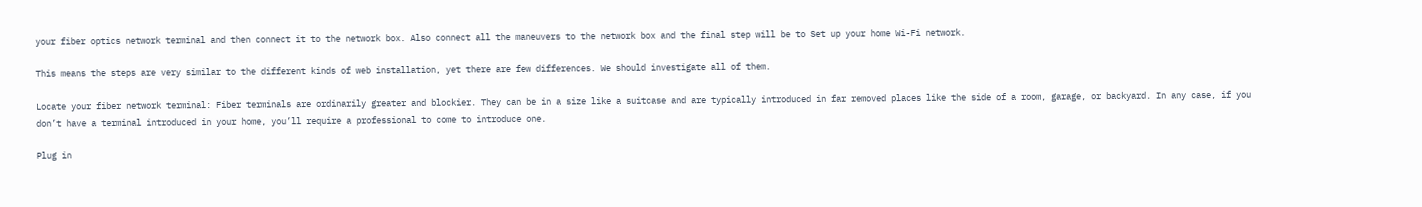your fiber optics network terminal and then connect it to the network box. Also connect all the maneuvers to the network box and the final step will be to Set up your home Wi-Fi network.

This means the steps are very similar to the different kinds of web installation, yet there are few differences. We should investigate all of them.

Locate your fiber network terminal: Fiber terminals are ordinarily greater and blockier. They can be in a size like a suitcase and are typically introduced in far removed places like the side of a room, garage, or backyard. In any case, if you don’t have a terminal introduced in your home, you’ll require a professional to come to introduce one.

Plug in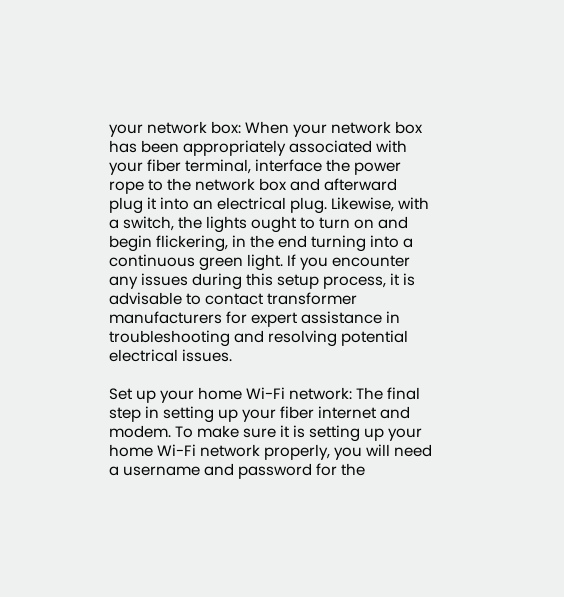your network box: When your network box has been appropriately associated with your fiber terminal, interface the power rope to the network box and afterward plug it into an electrical plug. Likewise, with a switch, the lights ought to turn on and begin flickering, in the end turning into a continuous green light. If you encounter any issues during this setup process, it is advisable to contact transformer manufacturers for expert assistance in troubleshooting and resolving potential electrical issues.

Set up your home Wi-Fi network: The final step in setting up your fiber internet and modem. To make sure it is setting up your home Wi-Fi network properly, you will need a username and password for the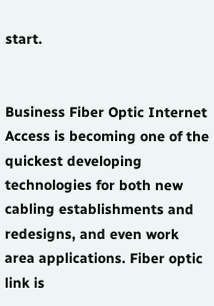start.


Business Fiber Optic Internet Access is becoming one of the quickest developing technologies for both new cabling establishments and redesigns, and even work area applications. Fiber optic link is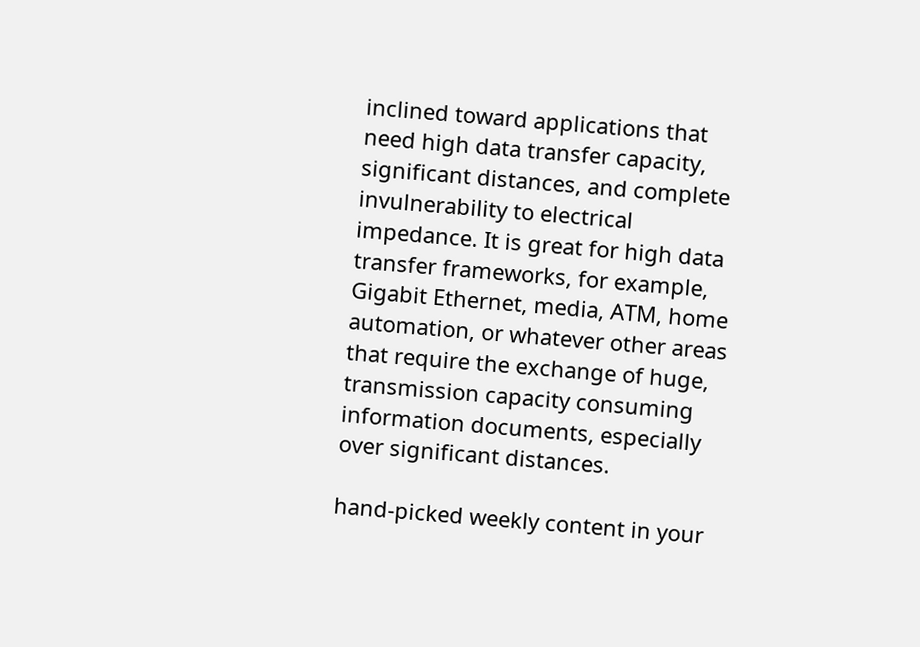inclined toward applications that need high data transfer capacity, significant distances, and complete invulnerability to electrical impedance. It is great for high data transfer frameworks, for example, Gigabit Ethernet, media, ATM, home automation, or whatever other areas that require the exchange of huge, transmission capacity consuming information documents, especially over significant distances.

hand-picked weekly content in your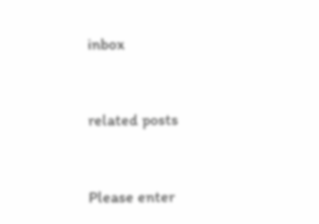inbox


related posts


Please enter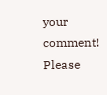your comment!
Please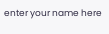enter your name here